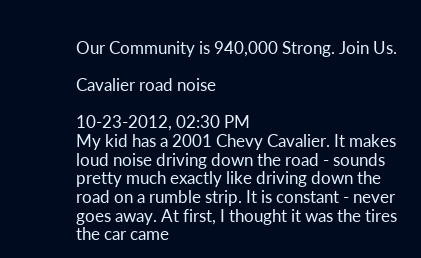Our Community is 940,000 Strong. Join Us.

Cavalier road noise

10-23-2012, 02:30 PM
My kid has a 2001 Chevy Cavalier. It makes loud noise driving down the road - sounds pretty much exactly like driving down the road on a rumble strip. It is constant - never goes away. At first, I thought it was the tires the car came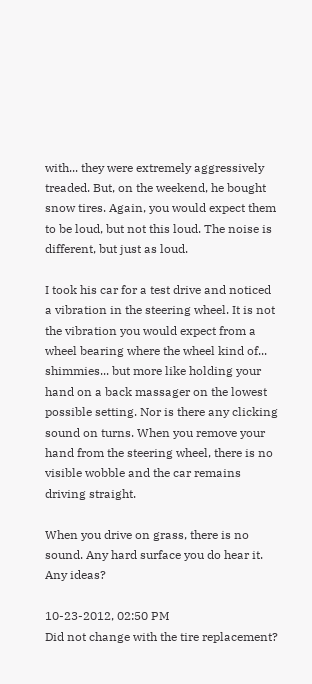with... they were extremely aggressively treaded. But, on the weekend, he bought snow tires. Again, you would expect them to be loud, but not this loud. The noise is different, but just as loud.

I took his car for a test drive and noticed a vibration in the steering wheel. It is not the vibration you would expect from a wheel bearing where the wheel kind of... shimmies... but more like holding your hand on a back massager on the lowest possible setting. Nor is there any clicking sound on turns. When you remove your hand from the steering wheel, there is no visible wobble and the car remains driving straight.

When you drive on grass, there is no sound. Any hard surface you do hear it. Any ideas?

10-23-2012, 02:50 PM
Did not change with the tire replacement?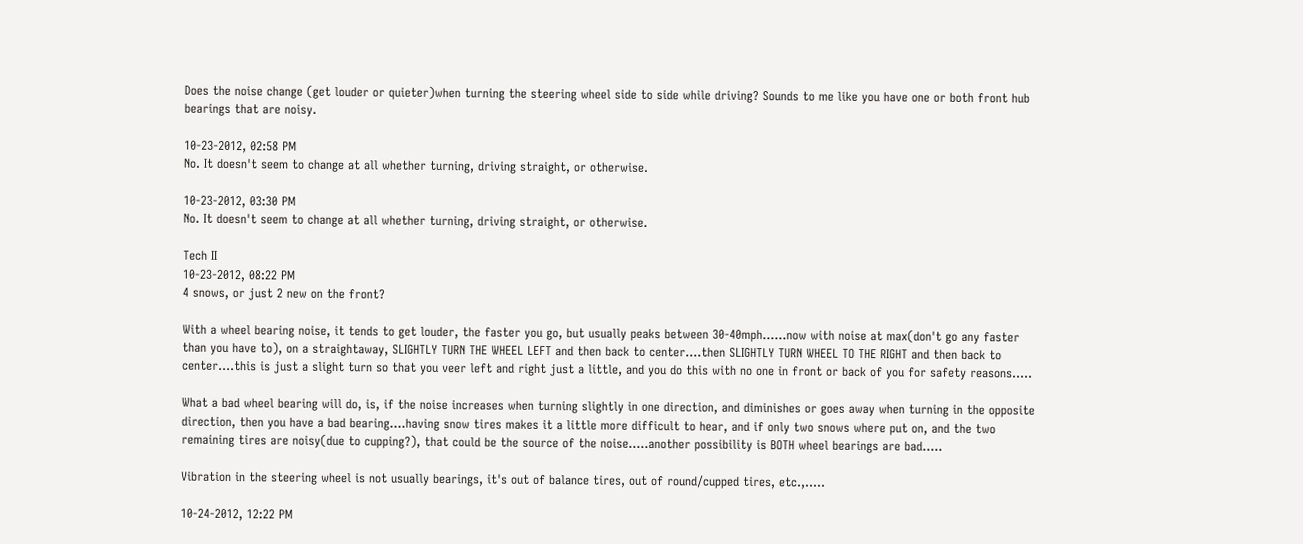Does the noise change (get louder or quieter)when turning the steering wheel side to side while driving? Sounds to me like you have one or both front hub bearings that are noisy.

10-23-2012, 02:58 PM
No. It doesn't seem to change at all whether turning, driving straight, or otherwise.

10-23-2012, 03:30 PM
No. It doesn't seem to change at all whether turning, driving straight, or otherwise.

Tech II
10-23-2012, 08:22 PM
4 snows, or just 2 new on the front?

With a wheel bearing noise, it tends to get louder, the faster you go, but usually peaks between 30-40mph......now with noise at max(don't go any faster than you have to), on a straightaway, SLIGHTLY TURN THE WHEEL LEFT and then back to center....then SLIGHTLY TURN WHEEL TO THE RIGHT and then back to center....this is just a slight turn so that you veer left and right just a little, and you do this with no one in front or back of you for safety reasons.....

What a bad wheel bearing will do, is, if the noise increases when turning slightly in one direction, and diminishes or goes away when turning in the opposite direction, then you have a bad bearing....having snow tires makes it a little more difficult to hear, and if only two snows where put on, and the two remaining tires are noisy(due to cupping?), that could be the source of the noise.....another possibility is BOTH wheel bearings are bad.....

Vibration in the steering wheel is not usually bearings, it's out of balance tires, out of round/cupped tires, etc.,.....

10-24-2012, 12:22 PM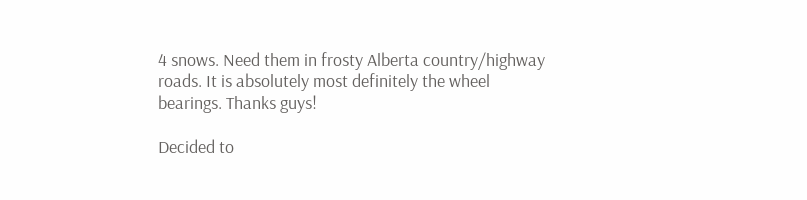4 snows. Need them in frosty Alberta country/highway roads. It is absolutely most definitely the wheel bearings. Thanks guys!

Decided to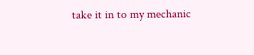take it in to my mechanic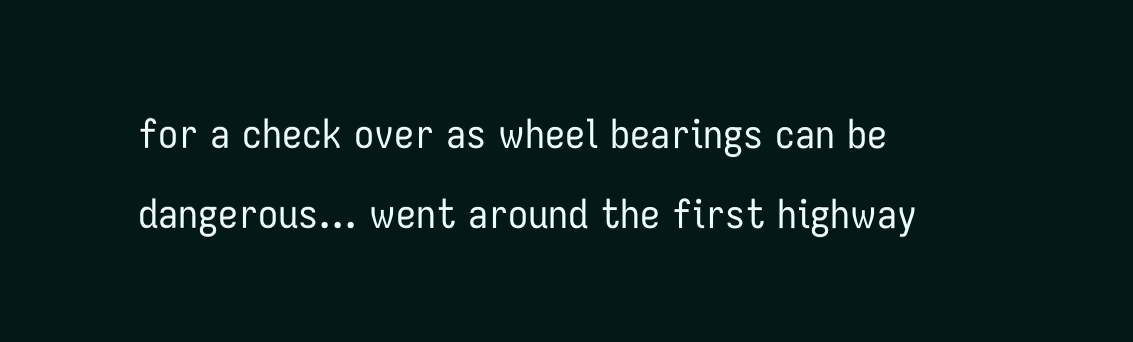for a check over as wheel bearings can be dangerous... went around the first highway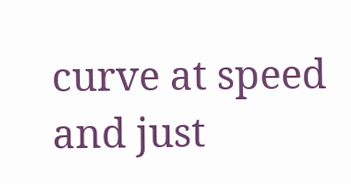curve at speed and just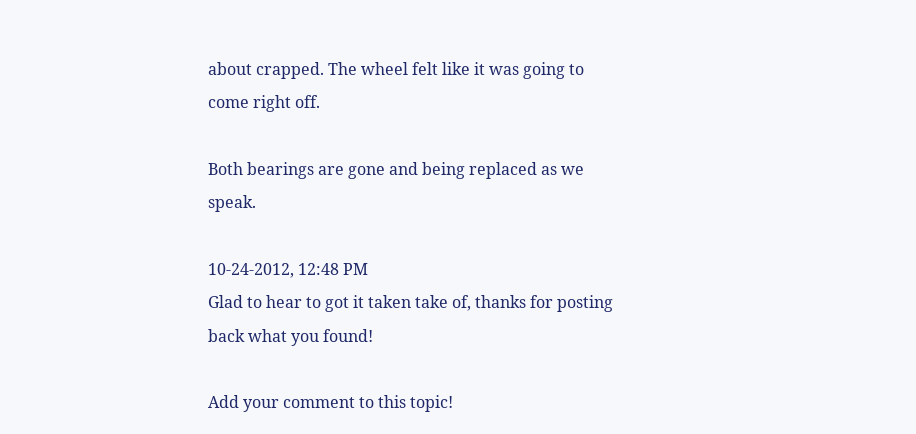about crapped. The wheel felt like it was going to come right off.

Both bearings are gone and being replaced as we speak.

10-24-2012, 12:48 PM
Glad to hear to got it taken take of, thanks for posting back what you found!

Add your comment to this topic!